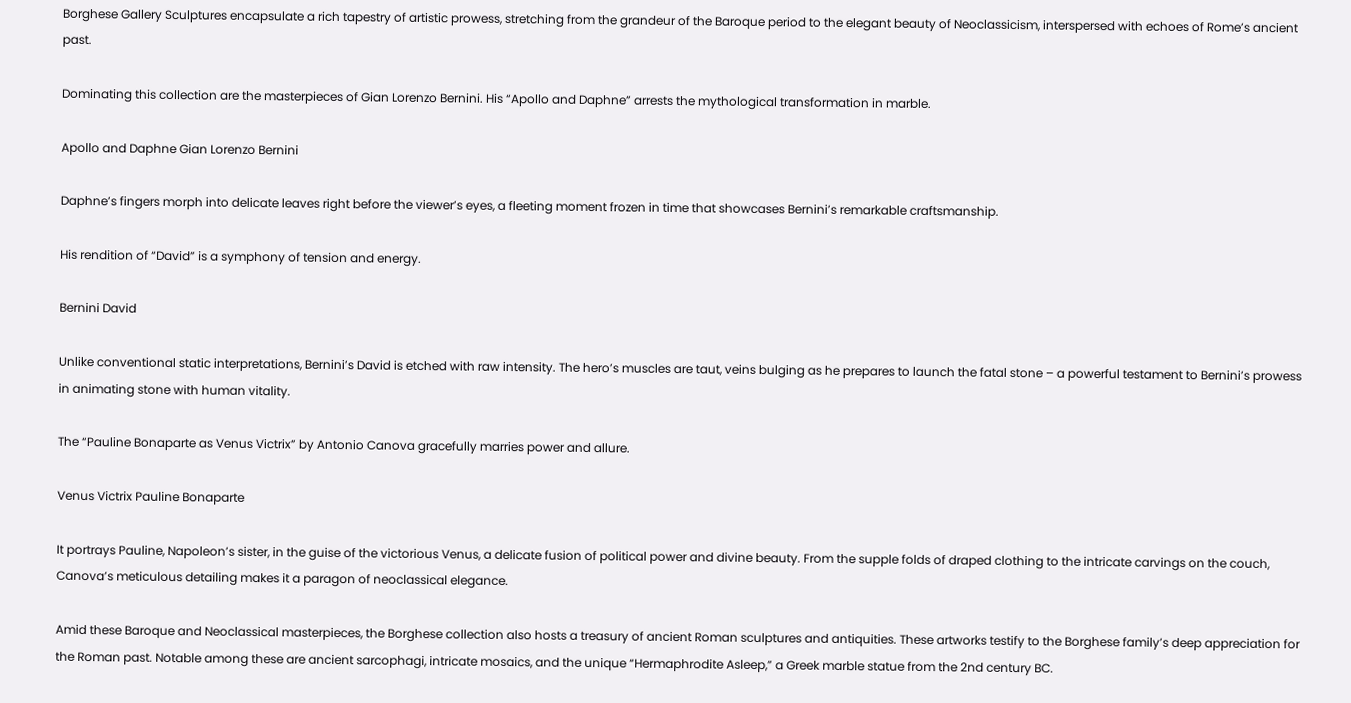Borghese Gallery Sculptures encapsulate a rich tapestry of artistic prowess, stretching from the grandeur of the Baroque period to the elegant beauty of Neoclassicism, interspersed with echoes of Rome’s ancient past.

Dominating this collection are the masterpieces of Gian Lorenzo Bernini. His “Apollo and Daphne” arrests the mythological transformation in marble.

Apollo and Daphne Gian Lorenzo Bernini

Daphne’s fingers morph into delicate leaves right before the viewer’s eyes, a fleeting moment frozen in time that showcases Bernini’s remarkable craftsmanship.

His rendition of “David” is a symphony of tension and energy.

Bernini David

Unlike conventional static interpretations, Bernini’s David is etched with raw intensity. The hero’s muscles are taut, veins bulging as he prepares to launch the fatal stone – a powerful testament to Bernini’s prowess in animating stone with human vitality.

The “Pauline Bonaparte as Venus Victrix” by Antonio Canova gracefully marries power and allure.

Venus Victrix Pauline Bonaparte

It portrays Pauline, Napoleon’s sister, in the guise of the victorious Venus, a delicate fusion of political power and divine beauty. From the supple folds of draped clothing to the intricate carvings on the couch, Canova’s meticulous detailing makes it a paragon of neoclassical elegance.

Amid these Baroque and Neoclassical masterpieces, the Borghese collection also hosts a treasury of ancient Roman sculptures and antiquities. These artworks testify to the Borghese family’s deep appreciation for the Roman past. Notable among these are ancient sarcophagi, intricate mosaics, and the unique “Hermaphrodite Asleep,” a Greek marble statue from the 2nd century BC.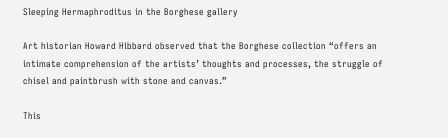Sleeping Hermaphroditus in the Borghese gallery

Art historian Howard Hibbard observed that the Borghese collection “offers an intimate comprehension of the artists’ thoughts and processes, the struggle of chisel and paintbrush with stone and canvas.”

This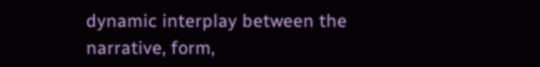dynamic interplay between the narrative, form,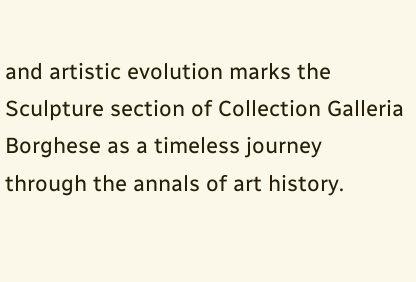and artistic evolution marks the Sculpture section of Collection Galleria Borghese as a timeless journey through the annals of art history.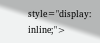style="display: inline;">